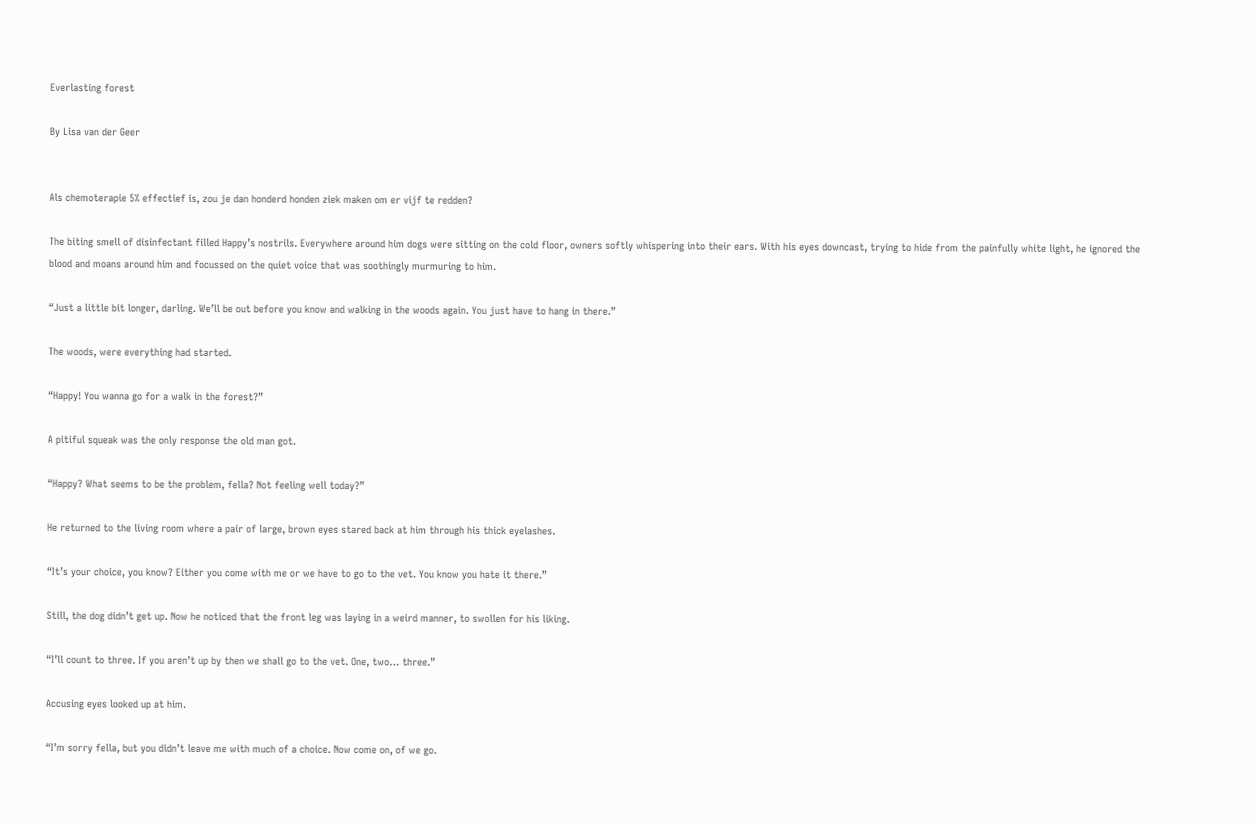Everlasting forest

By Lisa van der Geer


Als chemoterapie 5% effectief is, zou je dan honderd honden ziek maken om er vijf te redden?

The biting smell of disinfectant filled Happy’s nostrils. Everywhere around him dogs were sitting on the cold floor, owners softly whispering into their ears. With his eyes downcast, trying to hide from the painfully white light, he ignored the blood and moans around him and focussed on the quiet voice that was soothingly murmuring to him.

“Just a little bit longer, darling. We’ll be out before you know and walking in the woods again. You just have to hang in there.”

The woods, were everything had started.

“Happy! You wanna go for a walk in the forest?”

A pitiful squeak was the only response the old man got.

“Happy? What seems to be the problem, fella? Not feeling well today?”

He returned to the living room where a pair of large, brown eyes stared back at him through his thick eyelashes.

“It’s your choice, you know? Either you come with me or we have to go to the vet. You know you hate it there.”

Still, the dog didn’t get up. Now he noticed that the front leg was laying in a weird manner, to swollen for his liking.

“I’ll count to three. If you aren’t up by then we shall go to the vet. One, two… three.”

Accusing eyes looked up at him.

“I’m sorry fella, but you didn’t leave me with much of a choice. Now come on, of we go.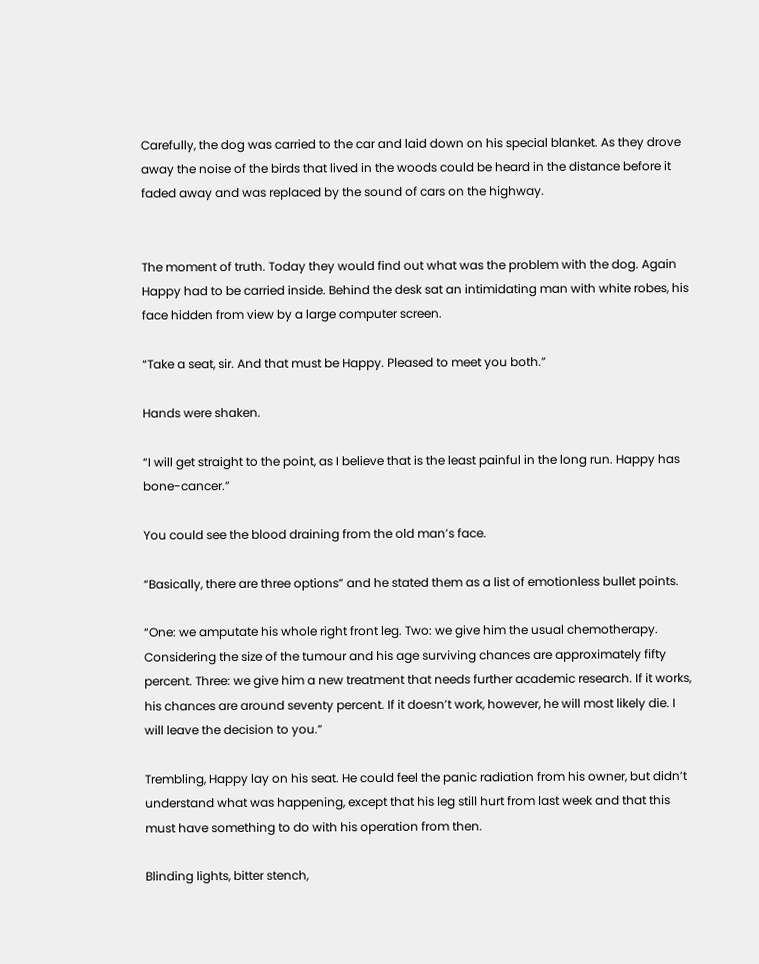Carefully, the dog was carried to the car and laid down on his special blanket. As they drove away the noise of the birds that lived in the woods could be heard in the distance before it faded away and was replaced by the sound of cars on the highway.


The moment of truth. Today they would find out what was the problem with the dog. Again Happy had to be carried inside. Behind the desk sat an intimidating man with white robes, his face hidden from view by a large computer screen.

“Take a seat, sir. And that must be Happy. Pleased to meet you both.”

Hands were shaken.

“I will get straight to the point, as I believe that is the least painful in the long run. Happy has bone-cancer.”

You could see the blood draining from the old man’s face.

“Basically, there are three options” and he stated them as a list of emotionless bullet points.

“One: we amputate his whole right front leg. Two: we give him the usual chemotherapy. Considering the size of the tumour and his age surviving chances are approximately fifty percent. Three: we give him a new treatment that needs further academic research. If it works, his chances are around seventy percent. If it doesn’t work, however, he will most likely die. I will leave the decision to you.”

Trembling, Happy lay on his seat. He could feel the panic radiation from his owner, but didn’t understand what was happening, except that his leg still hurt from last week and that this must have something to do with his operation from then.

Blinding lights, bitter stench,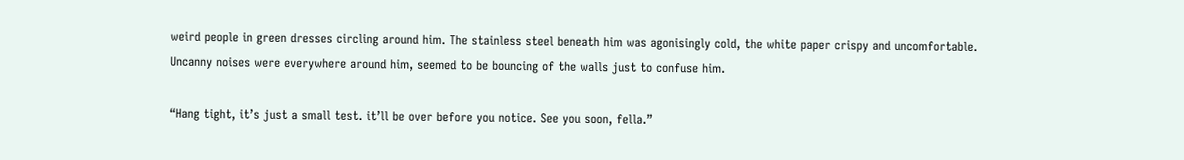weird people in green dresses circling around him. The stainless steel beneath him was agonisingly cold, the white paper crispy and uncomfortable. Uncanny noises were everywhere around him, seemed to be bouncing of the walls just to confuse him.

“Hang tight, it’s just a small test. it’ll be over before you notice. See you soon, fella.”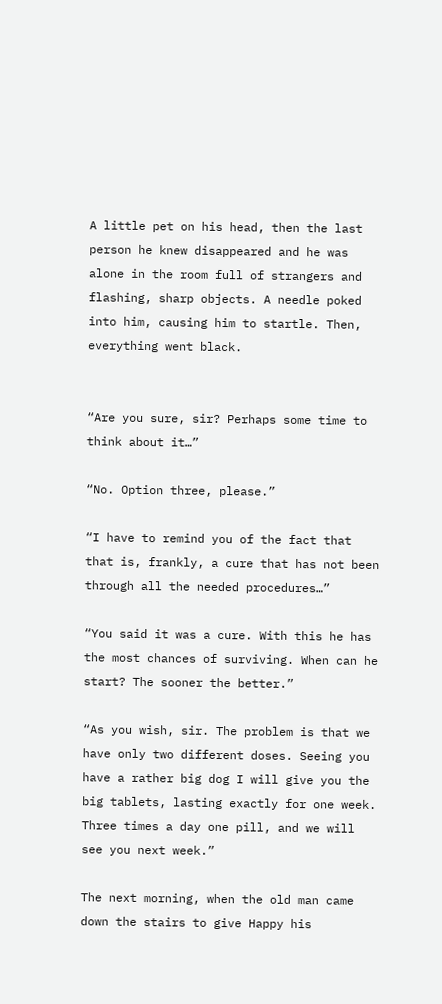A little pet on his head, then the last person he knew disappeared and he was alone in the room full of strangers and flashing, sharp objects. A needle poked into him, causing him to startle. Then, everything went black.


“Are you sure, sir? Perhaps some time to think about it…”

“No. Option three, please.”

“I have to remind you of the fact that that is, frankly, a cure that has not been through all the needed procedures…”

“You said it was a cure. With this he has the most chances of surviving. When can he start? The sooner the better.”

“As you wish, sir. The problem is that we have only two different doses. Seeing you have a rather big dog I will give you the big tablets, lasting exactly for one week. Three times a day one pill, and we will see you next week.”

The next morning, when the old man came down the stairs to give Happy his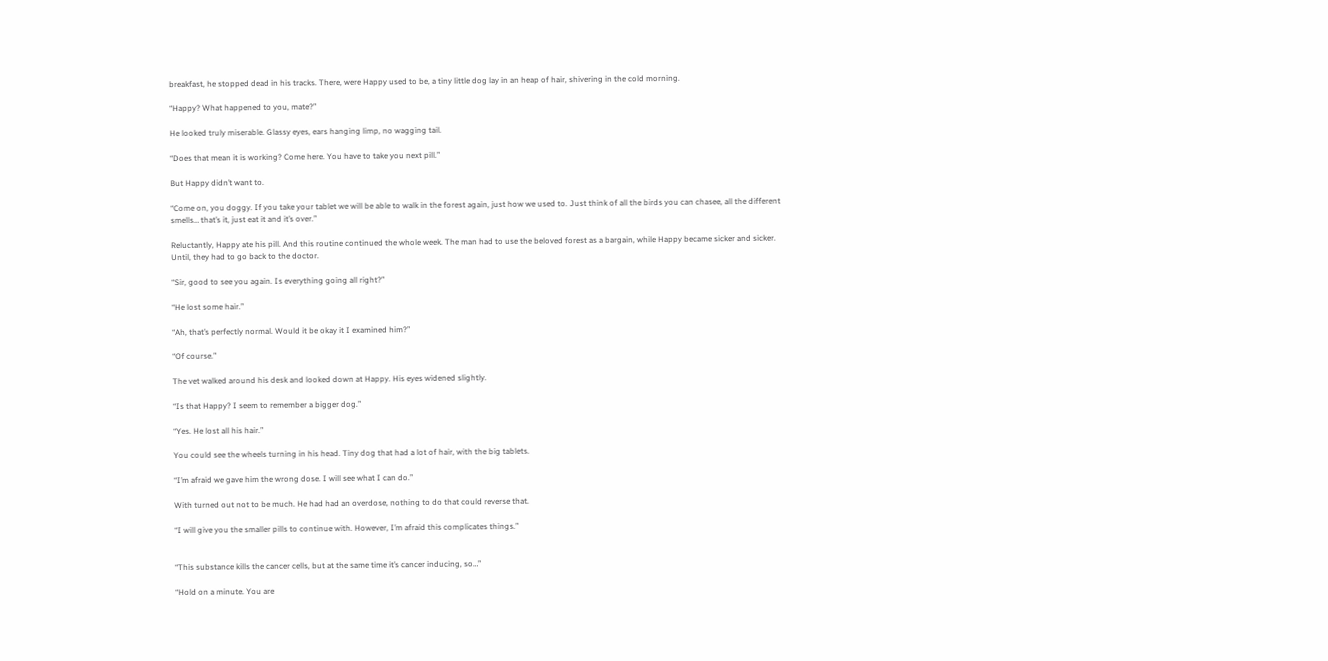breakfast, he stopped dead in his tracks. There, were Happy used to be, a tiny little dog lay in an heap of hair, shivering in the cold morning.

“Happy? What happened to you, mate?”

He looked truly miserable. Glassy eyes, ears hanging limp, no wagging tail.

“Does that mean it is working? Come here. You have to take you next pill.”

But Happy didn’t want to.

“Come on, you doggy. If you take your tablet we will be able to walk in the forest again, just how we used to. Just think of all the birds you can chasee, all the different smells… that’s it, just eat it and it’s over.”

Reluctantly, Happy ate his pill. And this routine continued the whole week. The man had to use the beloved forest as a bargain, while Happy became sicker and sicker. Until, they had to go back to the doctor.

“Sir, good to see you again. Is everything going all right?”

“He lost some hair.”

“Ah, that’s perfectly normal. Would it be okay it I examined him?”

“Of course.”

The vet walked around his desk and looked down at Happy. His eyes widened slightly.

“Is that Happy? I seem to remember a bigger dog.”

“Yes. He lost all his hair.”

You could see the wheels turning in his head. Tiny dog that had a lot of hair, with the big tablets.

“I’m afraid we gave him the wrong dose. I will see what I can do.”

With turned out not to be much. He had had an overdose, nothing to do that could reverse that.

“I will give you the smaller pills to continue with. However, I’m afraid this complicates things.”


“This substance kills the cancer cells, but at the same time it’s cancer inducing, so…”

“Hold on a minute. You are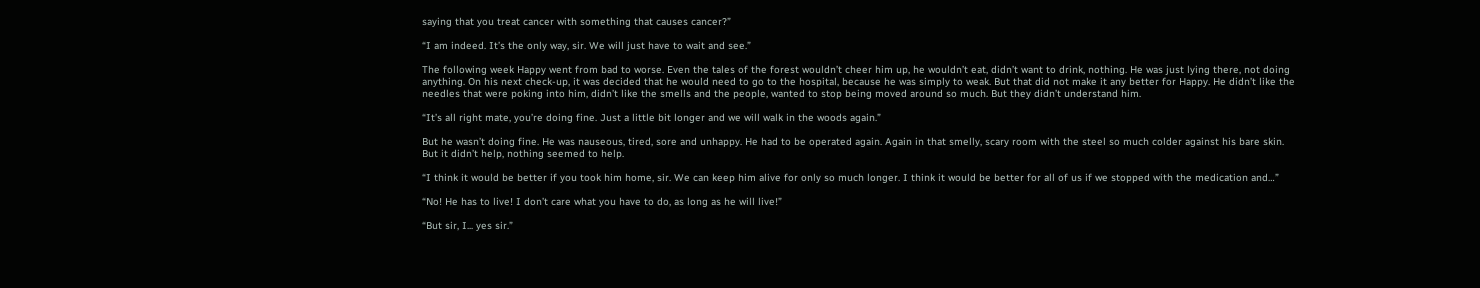saying that you treat cancer with something that causes cancer?”

“I am indeed. It’s the only way, sir. We will just have to wait and see.”

The following week Happy went from bad to worse. Even the tales of the forest wouldn’t cheer him up, he wouldn’t eat, didn’t want to drink, nothing. He was just lying there, not doing anything. On his next check-up, it was decided that he would need to go to the hospital, because he was simply to weak. But that did not make it any better for Happy. He didn’t like the needles that were poking into him, didn’t like the smells and the people, wanted to stop being moved around so much. But they didn’t understand him.

“It’s all right mate, you’re doing fine. Just a little bit longer and we will walk in the woods again.”

But he wasn’t doing fine. He was nauseous, tired, sore and unhappy. He had to be operated again. Again in that smelly, scary room with the steel so much colder against his bare skin. But it didn’t help, nothing seemed to help.

“I think it would be better if you took him home, sir. We can keep him alive for only so much longer. I think it would be better for all of us if we stopped with the medication and…”

“No! He has to live! I don’t care what you have to do, as long as he will live!”

“But sir, I... yes sir.”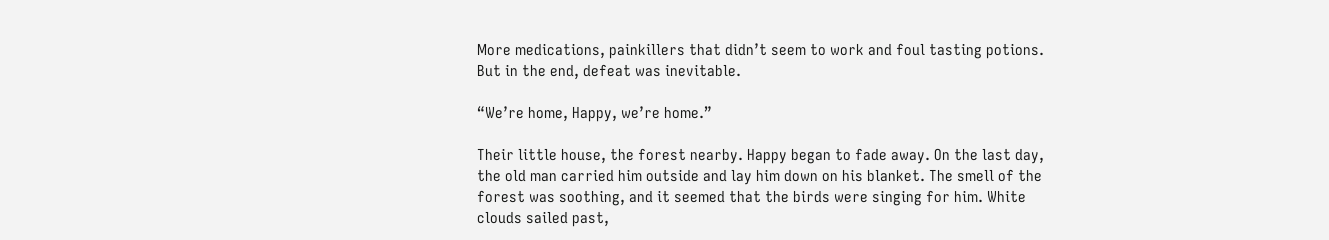More medications, painkillers that didn’t seem to work and foul tasting potions. But in the end, defeat was inevitable.

“We’re home, Happy, we’re home.”

Their little house, the forest nearby. Happy began to fade away. On the last day, the old man carried him outside and lay him down on his blanket. The smell of the forest was soothing, and it seemed that the birds were singing for him. White clouds sailed past,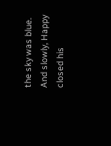the sky was blue. And slowly, Happy closed his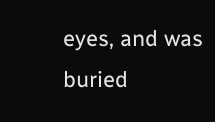eyes, and was buried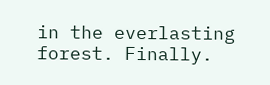in the everlasting forest. Finally.